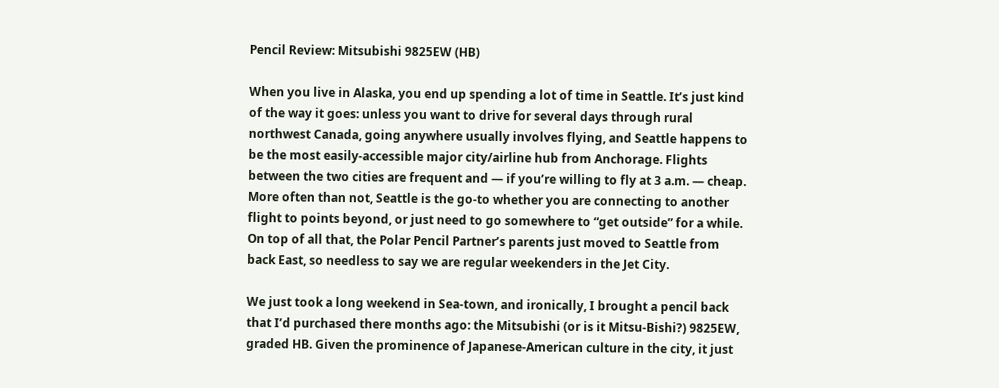Pencil Review: Mitsubishi 9825EW (HB)

When you live in Alaska, you end up spending a lot of time in Seattle. It’s just kind of the way it goes: unless you want to drive for several days through rural northwest Canada, going anywhere usually involves flying, and Seattle happens to be the most easily-accessible major city/airline hub from Anchorage. Flights between the two cities are frequent and — if you’re willing to fly at 3 a.m. — cheap. More often than not, Seattle is the go-to whether you are connecting to another flight to points beyond, or just need to go somewhere to “get outside” for a while. On top of all that, the Polar Pencil Partner’s parents just moved to Seattle from back East, so needless to say we are regular weekenders in the Jet City.

We just took a long weekend in Sea-town, and ironically, I brought a pencil back that I’d purchased there months ago: the Mitsubishi (or is it Mitsu-Bishi?) 9825EW, graded HB. Given the prominence of Japanese-American culture in the city, it just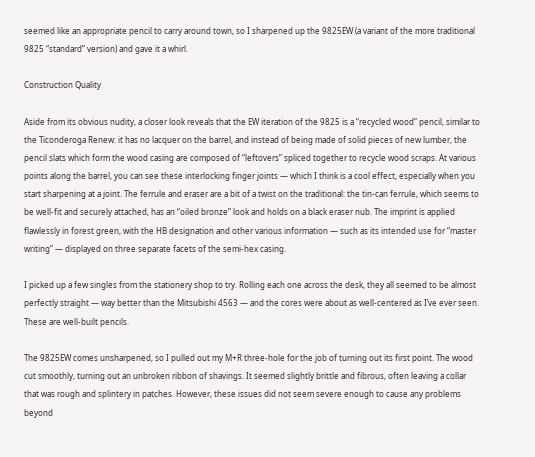seemed like an appropriate pencil to carry around town, so I sharpened up the 9825EW (a variant of the more traditional 9825 “standard” version) and gave it a whirl.

Construction Quality

Aside from its obvious nudity, a closer look reveals that the EW iteration of the 9825 is a “recycled wood” pencil, similar to the Ticonderoga Renew: it has no lacquer on the barrel, and instead of being made of solid pieces of new lumber, the pencil slats which form the wood casing are composed of “leftovers” spliced together to recycle wood scraps. At various points along the barrel, you can see these interlocking finger joints — which I think is a cool effect, especially when you start sharpening at a joint. The ferrule and eraser are a bit of a twist on the traditional: the tin-can ferrule, which seems to be well-fit and securely attached, has an “oiled bronze” look and holds on a black eraser nub. The imprint is applied flawlessly in forest green, with the HB designation and other various information — such as its intended use for “master writing” — displayed on three separate facets of the semi-hex casing.

I picked up a few singles from the stationery shop to try. Rolling each one across the desk, they all seemed to be almost perfectly straight — way better than the Mitsubishi 4563 — and the cores were about as well-centered as I’ve ever seen. These are well-built pencils.

The 9825EW comes unsharpened, so I pulled out my M+R three-hole for the job of turning out its first point. The wood cut smoothly, turning out an unbroken ribbon of shavings. It seemed slightly brittle and fibrous, often leaving a collar that was rough and splintery in patches. However, these issues did not seem severe enough to cause any problems beyond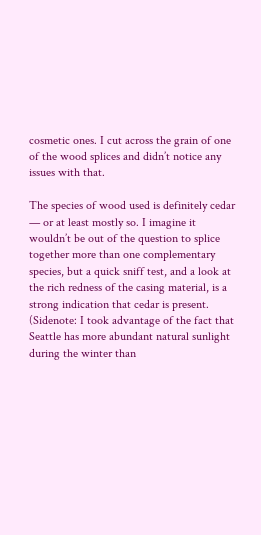cosmetic ones. I cut across the grain of one of the wood splices and didn’t notice any issues with that.

The species of wood used is definitely cedar — or at least mostly so. I imagine it wouldn’t be out of the question to splice together more than one complementary species, but a quick sniff test, and a look at the rich redness of the casing material, is a strong indication that cedar is present. (Sidenote: I took advantage of the fact that Seattle has more abundant natural sunlight during the winter than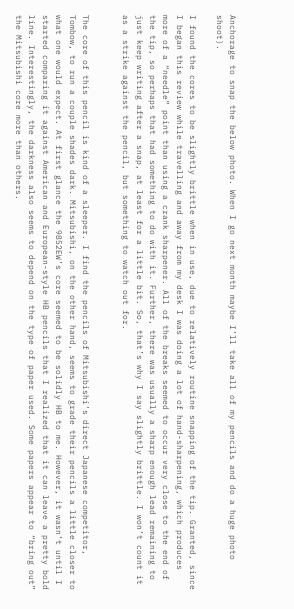Anchorage to snap the below photo. When I go next month maybe I’ll take all of my pencils and do a huge photo shoot).

I found the cores to be slightly brittle when in use, due to relatively routine snapping of the tip. Granted, since I began this review while travelling and away from my desk I was doing a lot of hand-sharpening, which produces more of a “needle” point than using a crank sharpener. All of the breaks seemed to occur very close to the end of the tip, so perhaps that had something to do with it. Further, there was usually a sharp enough lead remaining to just keep writing after a snap, at least for a little bit. So, that’s why I say slightly brittle. I won’t count it as a strike against the pencil, but something to watch out for.


The core of this pencil is kind of a sleeper. I find the pencils of Mitsubishi’s direct Japanese competitor, Tombow, to run a couple shades dark. Mitsubishi, on the other hand, seems to grade their pencils a little closer to what one would expect. At first glance the 9852EW’s core seemed to be solidly HB to me. However, it wasn’t until I started comparing it against American and European-style HB pencils that I realized that it can leave a pretty bold line. Interestingly, the darkness also seems to depend on the type of paper used. Some papers appear to “bring out” the Mitsubishi core more than others.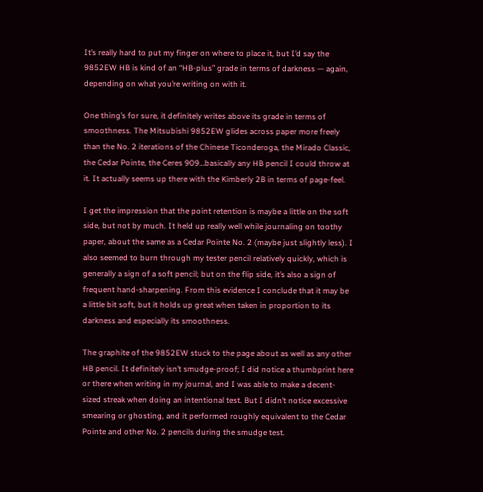It’s really hard to put my finger on where to place it, but I’d say the 9852EW HB is kind of an “HB-plus” grade in terms of darkness — again, depending on what you’re writing on with it.

One thing’s for sure, it definitely writes above its grade in terms of smoothness. The Mitsubishi 9852EW glides across paper more freely than the No. 2 iterations of the Chinese Ticonderoga, the Mirado Classic, the Cedar Pointe, the Ceres 909…basically any HB pencil I could throw at it. It actually seems up there with the Kimberly 2B in terms of page-feel.

I get the impression that the point retention is maybe a little on the soft side, but not by much. It held up really well while journaling on toothy paper, about the same as a Cedar Pointe No. 2 (maybe just slightly less). I also seemed to burn through my tester pencil relatively quickly, which is generally a sign of a soft pencil; but on the flip side, it’s also a sign of frequent hand-sharpening. From this evidence I conclude that it may be a little bit soft, but it holds up great when taken in proportion to its darkness and especially its smoothness.

The graphite of the 9852EW stuck to the page about as well as any other HB pencil. It definitely isn’t smudge-proof; I did notice a thumbprint here or there when writing in my journal, and I was able to make a decent-sized streak when doing an intentional test. But I didn’t notice excessive smearing or ghosting, and it performed roughly equivalent to the Cedar Pointe and other No. 2 pencils during the smudge test.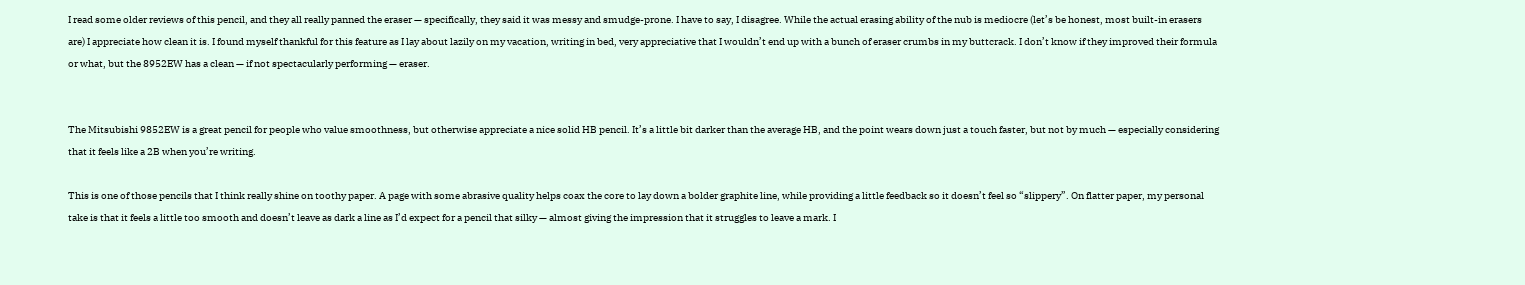I read some older reviews of this pencil, and they all really panned the eraser — specifically, they said it was messy and smudge-prone. I have to say, I disagree. While the actual erasing ability of the nub is mediocre (let’s be honest, most built-in erasers are) I appreciate how clean it is. I found myself thankful for this feature as I lay about lazily on my vacation, writing in bed, very appreciative that I wouldn’t end up with a bunch of eraser crumbs in my buttcrack. I don’t know if they improved their formula or what, but the 8952EW has a clean — if not spectacularly performing — eraser.


The Mitsubishi 9852EW is a great pencil for people who value smoothness, but otherwise appreciate a nice solid HB pencil. It’s a little bit darker than the average HB, and the point wears down just a touch faster, but not by much — especially considering that it feels like a 2B when you’re writing.

This is one of those pencils that I think really shine on toothy paper. A page with some abrasive quality helps coax the core to lay down a bolder graphite line, while providing a little feedback so it doesn’t feel so “slippery”. On flatter paper, my personal take is that it feels a little too smooth and doesn’t leave as dark a line as I’d expect for a pencil that silky — almost giving the impression that it struggles to leave a mark. I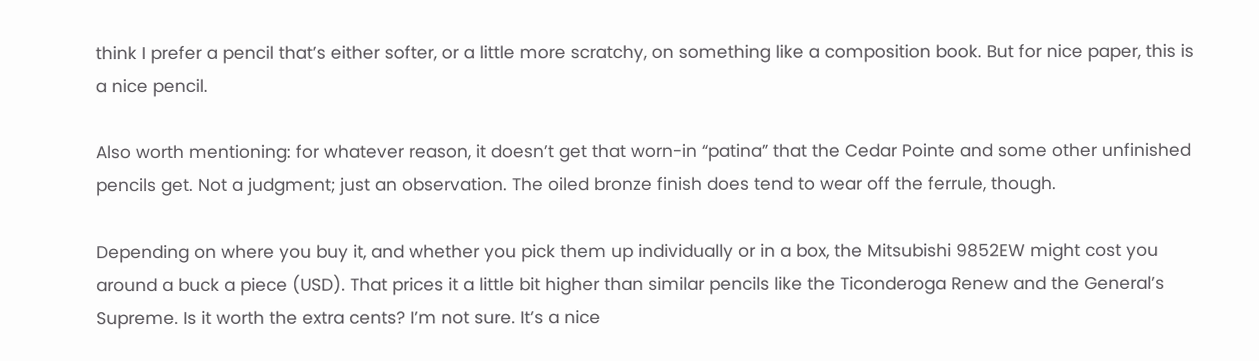think I prefer a pencil that’s either softer, or a little more scratchy, on something like a composition book. But for nice paper, this is a nice pencil.

Also worth mentioning: for whatever reason, it doesn’t get that worn-in “patina” that the Cedar Pointe and some other unfinished pencils get. Not a judgment; just an observation. The oiled bronze finish does tend to wear off the ferrule, though.

Depending on where you buy it, and whether you pick them up individually or in a box, the Mitsubishi 9852EW might cost you around a buck a piece (USD). That prices it a little bit higher than similar pencils like the Ticonderoga Renew and the General’s Supreme. Is it worth the extra cents? I’m not sure. It’s a nice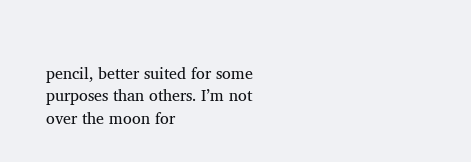pencil, better suited for some purposes than others. I’m not over the moon for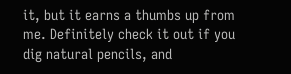it, but it earns a thumbs up from me. Definitely check it out if you dig natural pencils, and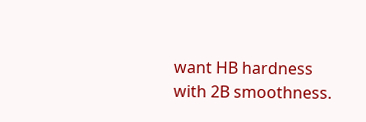want HB hardness with 2B smoothness.